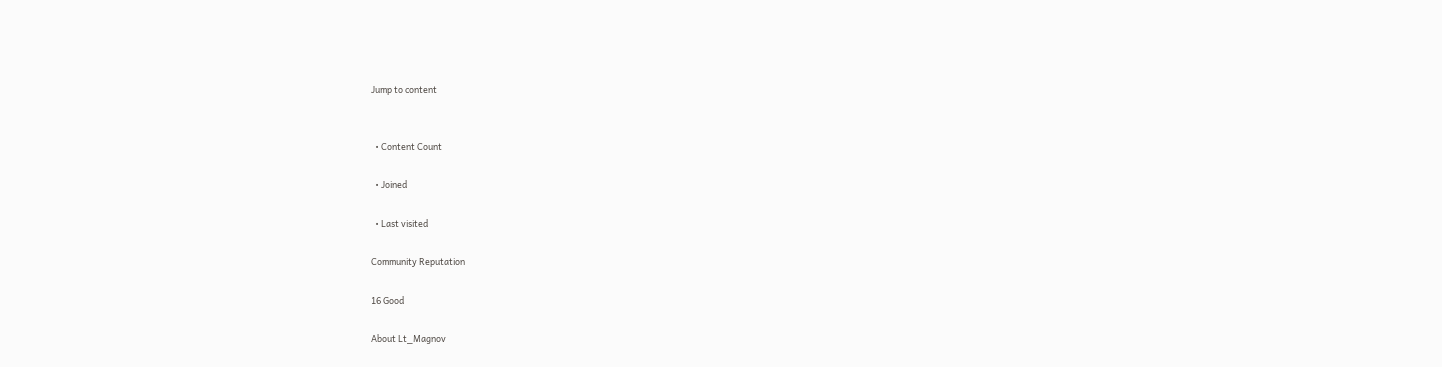Jump to content


  • Content Count

  • Joined

  • Last visited

Community Reputation

16 Good

About Lt_Magnov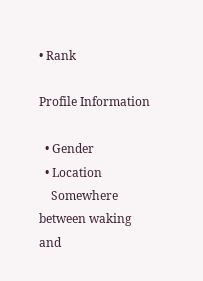• Rank

Profile Information

  • Gender
  • Location
    Somewhere between waking and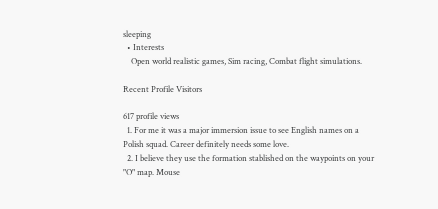sleeping
  • Interests
    Open world realistic games, Sim racing, Combat flight simulations.

Recent Profile Visitors

617 profile views
  1. For me it was a major immersion issue to see English names on a Polish squad. Career definitely needs some love.
  2. I believe they use the formation stablished on the waypoints on your "O" map. Mouse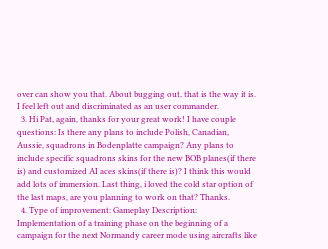over can show you that. About bugging out, that is the way it is. I feel left out and discriminated as an user commander.
  3. Hi Pat, again, thanks for your great work! I have couple questions: Is there any plans to include Polish, Canadian, Aussie, squadrons in Bodenplatte campaign? Any plans to include specific squadrons skins for the new BOB planes(if there is) and customized AI aces skins(if there is)? I think this would add lots of immersion. Last thing, i loved the cold star option of the last maps, are you planning to work on that? Thanks.
  4. Type of improvement: Gameplay Description: Implementation of a training phase on the beginning of a campaign for the next Normandy career mode using aircrafts like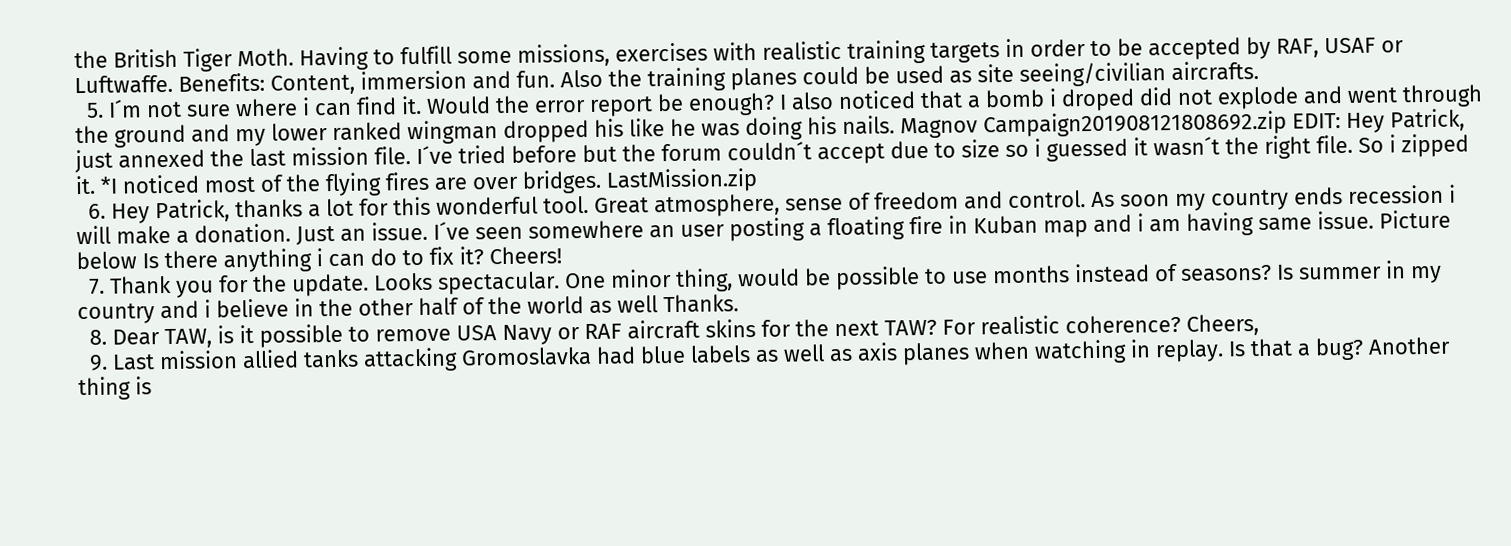the British Tiger Moth. Having to fulfill some missions, exercises with realistic training targets in order to be accepted by RAF, USAF or Luftwaffe. Benefits: Content, immersion and fun. Also the training planes could be used as site seeing/civilian aircrafts.
  5. I´m not sure where i can find it. Would the error report be enough? I also noticed that a bomb i droped did not explode and went through the ground and my lower ranked wingman dropped his like he was doing his nails. Magnov Campaign201908121808692.zip EDIT: Hey Patrick, just annexed the last mission file. I´ve tried before but the forum couldn´t accept due to size so i guessed it wasn´t the right file. So i zipped it. *I noticed most of the flying fires are over bridges. LastMission.zip
  6. Hey Patrick, thanks a lot for this wonderful tool. Great atmosphere, sense of freedom and control. As soon my country ends recession i will make a donation. Just an issue. I´ve seen somewhere an user posting a floating fire in Kuban map and i am having same issue. Picture below Is there anything i can do to fix it? Cheers!
  7. Thank you for the update. Looks spectacular. One minor thing, would be possible to use months instead of seasons? Is summer in my country and i believe in the other half of the world as well Thanks.
  8. Dear TAW, is it possible to remove USA Navy or RAF aircraft skins for the next TAW? For realistic coherence? Cheers,
  9. Last mission allied tanks attacking Gromoslavka had blue labels as well as axis planes when watching in replay. Is that a bug? Another thing is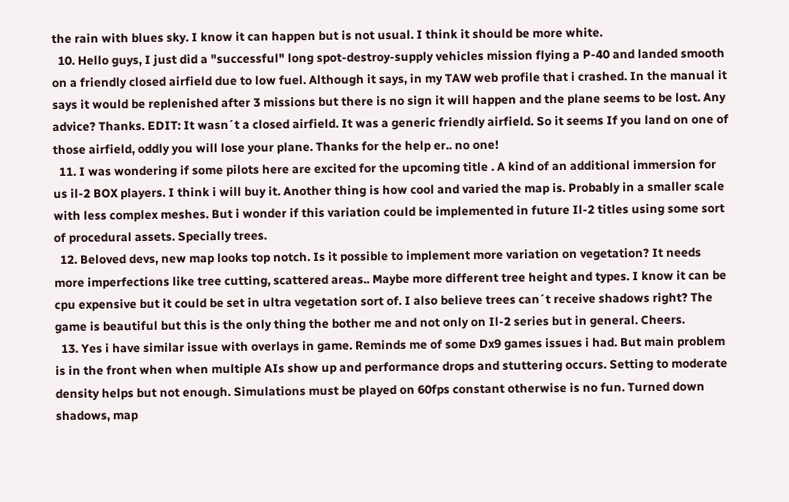the rain with blues sky. I know it can happen but is not usual. I think it should be more white.
  10. Hello guys, I just did a "successful" long spot-destroy-supply vehicles mission flying a P-40 and landed smooth on a friendly closed airfield due to low fuel. Although it says, in my TAW web profile that i crashed. In the manual it says it would be replenished after 3 missions but there is no sign it will happen and the plane seems to be lost. Any advice? Thanks. EDIT: It wasn´t a closed airfield. It was a generic friendly airfield. So it seems If you land on one of those airfield, oddly you will lose your plane. Thanks for the help er.. no one!
  11. I was wondering if some pilots here are excited for the upcoming title . A kind of an additional immersion for us il-2 BOX players. I think i will buy it. Another thing is how cool and varied the map is. Probably in a smaller scale with less complex meshes. But i wonder if this variation could be implemented in future Il-2 titles using some sort of procedural assets. Specially trees.
  12. Beloved devs, new map looks top notch. Is it possible to implement more variation on vegetation? It needs more imperfections like tree cutting, scattered areas.. Maybe more different tree height and types. I know it can be cpu expensive but it could be set in ultra vegetation sort of. I also believe trees can´t receive shadows right? The game is beautiful but this is the only thing the bother me and not only on Il-2 series but in general. Cheers.
  13. Yes i have similar issue with overlays in game. Reminds me of some Dx9 games issues i had. But main problem is in the front when when multiple AIs show up and performance drops and stuttering occurs. Setting to moderate density helps but not enough. Simulations must be played on 60fps constant otherwise is no fun. Turned down shadows, map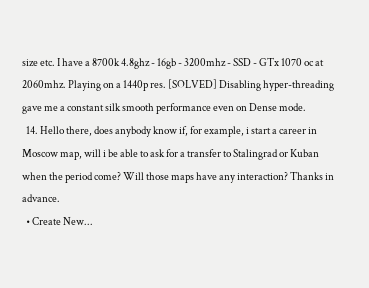size etc. I have a 8700k 4.8ghz - 16gb - 3200mhz - SSD - GTx 1070 oc at 2060mhz. Playing on a 1440p res. [SOLVED] Disabling hyper-threading gave me a constant silk smooth performance even on Dense mode.
  14. Hello there, does anybody know if, for example, i start a career in Moscow map, will i be able to ask for a transfer to Stalingrad or Kuban when the period come? Will those maps have any interaction? Thanks in advance.
  • Create New...